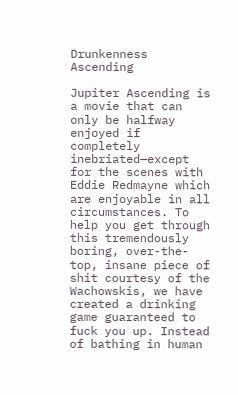Drunkenness Ascending

Jupiter Ascending is a movie that can only be halfway enjoyed if completely inebriated—except for the scenes with Eddie Redmayne which are enjoyable in all circumstances. To help you get through this tremendously boring, over-the-top, insane piece of shit courtesy of the Wachowskis, we have created a drinking game guaranteed to fuck you up. Instead of bathing in human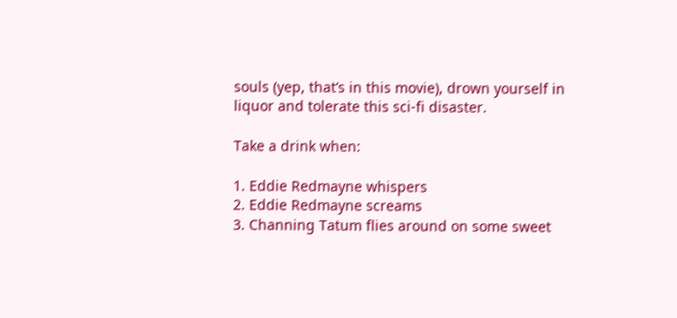souls (yep, that’s in this movie), drown yourself in liquor and tolerate this sci-fi disaster.

Take a drink when:

1. Eddie Redmayne whispers
2. Eddie Redmayne screams
3. Channing Tatum flies around on some sweet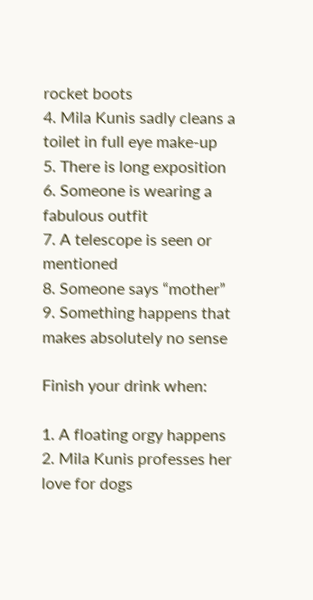rocket boots
4. Mila Kunis sadly cleans a toilet in full eye make-up
5. There is long exposition
6. Someone is wearing a fabulous outfit
7. A telescope is seen or mentioned
8. Someone says “mother”
9. Something happens that makes absolutely no sense

Finish your drink when:

1. A floating orgy happens
2. Mila Kunis professes her love for dogs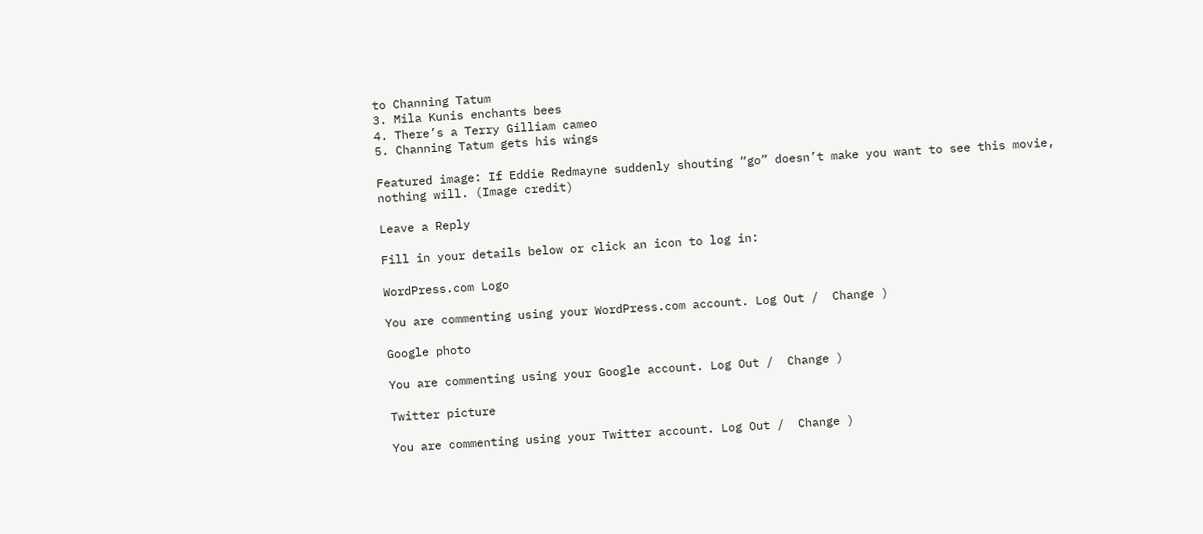to Channing Tatum
3. Mila Kunis enchants bees
4. There’s a Terry Gilliam cameo
5. Channing Tatum gets his wings

Featured image: If Eddie Redmayne suddenly shouting “go” doesn’t make you want to see this movie, nothing will. (Image credit)

Leave a Reply

Fill in your details below or click an icon to log in:

WordPress.com Logo

You are commenting using your WordPress.com account. Log Out /  Change )

Google photo

You are commenting using your Google account. Log Out /  Change )

Twitter picture

You are commenting using your Twitter account. Log Out /  Change )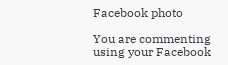Facebook photo

You are commenting using your Facebook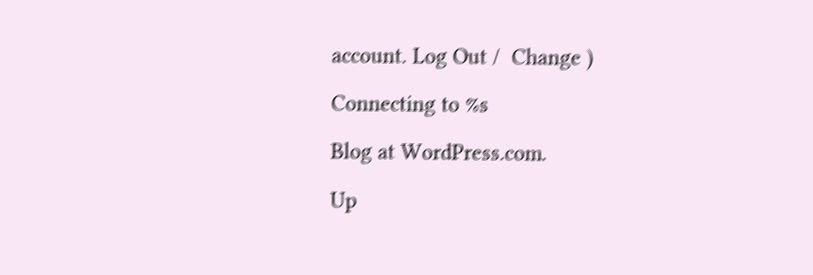account. Log Out /  Change )

Connecting to %s

Blog at WordPress.com.

Up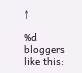↑

%d bloggers like this: